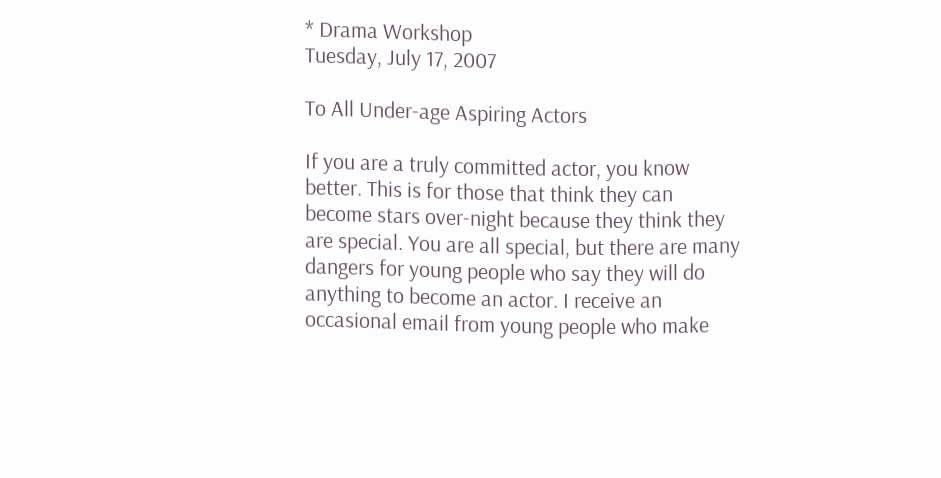* Drama Workshop
Tuesday, July 17, 2007

To All Under-age Aspiring Actors

If you are a truly committed actor, you know better. This is for those that think they can become stars over-night because they think they are special. You are all special, but there are many dangers for young people who say they will do anything to become an actor. I receive an occasional email from young people who make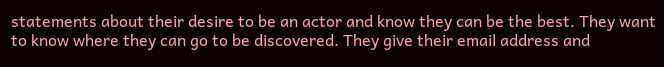statements about their desire to be an actor and know they can be the best. They want to know where they can go to be discovered. They give their email address and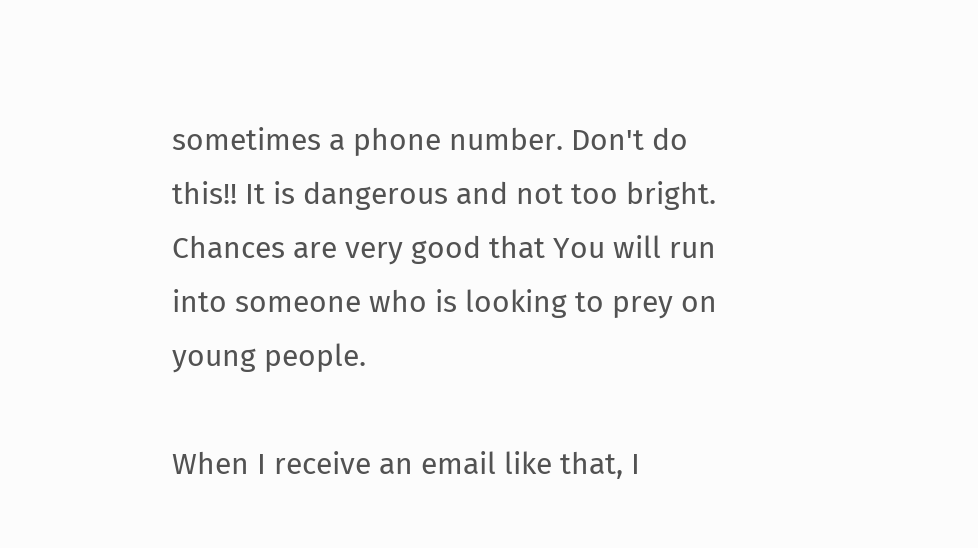sometimes a phone number. Don't do this!! It is dangerous and not too bright. Chances are very good that You will run into someone who is looking to prey on young people.

When I receive an email like that, I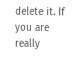delete it. If you are really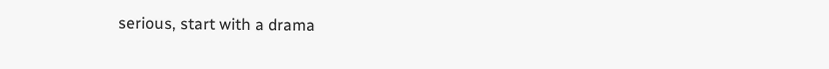serious, start with a drama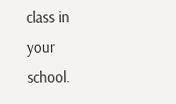class in your school.